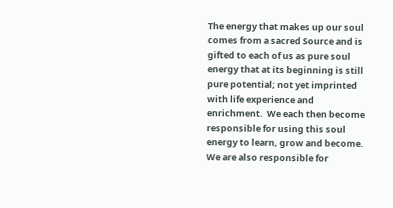The energy that makes up our soul comes from a sacred Source and is gifted to each of us as pure soul energy that at its beginning is still pure potential; not yet imprinted with life experience and enrichment.  We each then become responsible for using this soul energy to learn, grow and become.  We are also responsible for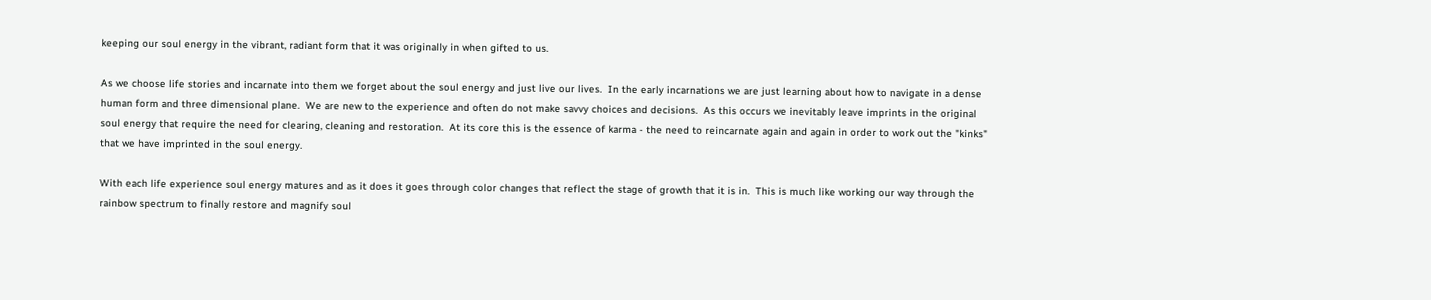keeping our soul energy in the vibrant, radiant form that it was originally in when gifted to us.

As we choose life stories and incarnate into them we forget about the soul energy and just live our lives.  In the early incarnations we are just learning about how to navigate in a dense human form and three dimensional plane.  We are new to the experience and often do not make savvy choices and decisions.  As this occurs we inevitably leave imprints in the original soul energy that require the need for clearing, cleaning and restoration.  At its core this is the essence of karma - the need to reincarnate again and again in order to work out the "kinks" that we have imprinted in the soul energy.

With each life experience soul energy matures and as it does it goes through color changes that reflect the stage of growth that it is in.  This is much like working our way through the rainbow spectrum to finally restore and magnify soul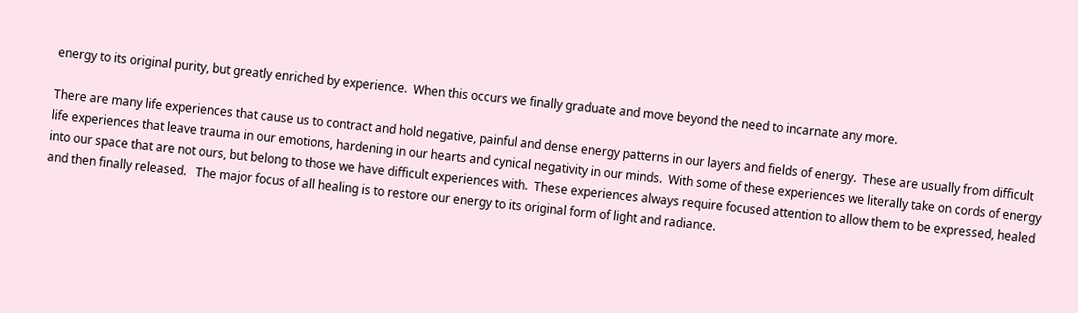energy to its original purity, but greatly enriched by experience.  When this occurs we finally graduate and move beyond the need to incarnate any more.

There are many life experiences that cause us to contract and hold negative, painful and dense energy patterns in our layers and fields of energy.  These are usually from difficult life experiences that leave trauma in our emotions, hardening in our hearts and cynical negativity in our minds.  With some of these experiences we literally take on cords of energy into our space that are not ours, but belong to those we have difficult experiences with.  These experiences always require focused attention to allow them to be expressed, healed and then finally released.   The major focus of all healing is to restore our energy to its original form of light and radiance.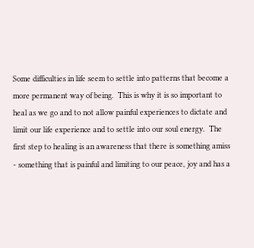Some difficulties in life seem to settle into patterns that become a more permanent way of being.  This is why it is so important to heal as we go and to not allow painful experiences to dictate and limit our life experience and to settle into our soul energy.  The first step to healing is an awareness that there is something amiss - something that is painful and limiting to our peace, joy and has a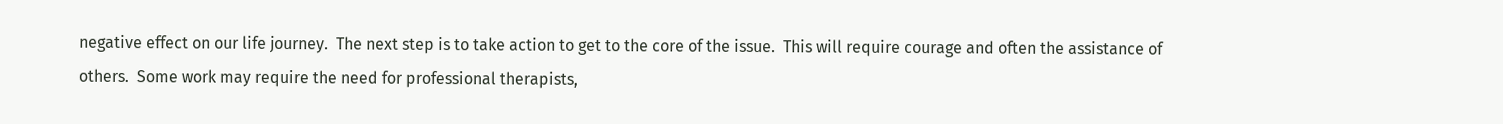negative effect on our life journey.  The next step is to take action to get to the core of the issue.  This will require courage and often the assistance of others.  Some work may require the need for professional therapists,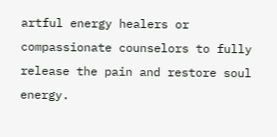artful energy healers or compassionate counselors to fully release the pain and restore soul energy.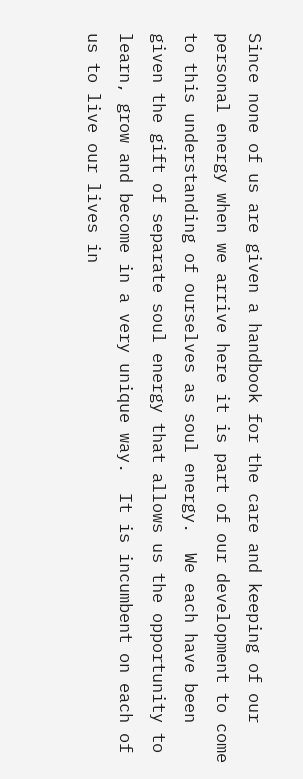Since none of us are given a handbook for the care and keeping of our personal energy when we arrive here it is part of our development to come to this understanding of ourselves as soul energy.  We each have been given the gift of separate soul energy that allows us the opportunity to learn, grow and become in a very unique way.  It is incumbent on each of us to live our lives in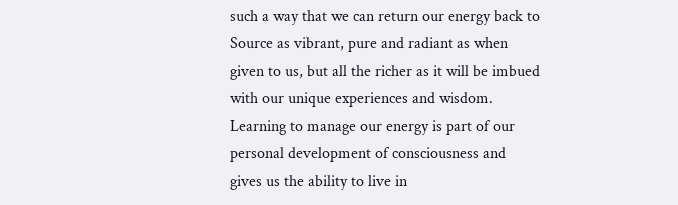such a way that we can return our energy back to Source as vibrant, pure and radiant as when given to us, but all the richer as it will be imbued with our unique experiences and wisdom.  Learning to manage our energy is part of our personal development of consciousness and gives us the ability to live in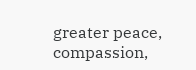greater peace, compassion,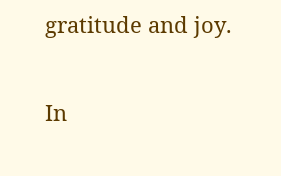gratitude and joy.

In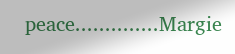peace..............Margie